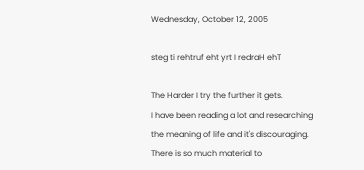Wednesday, October 12, 2005

steg ti rehtruf eht yrt I redraH ehT

The Harder I try the further it gets.
I have been reading a lot and researching the meaning of life and it's discouraging. There is so much material to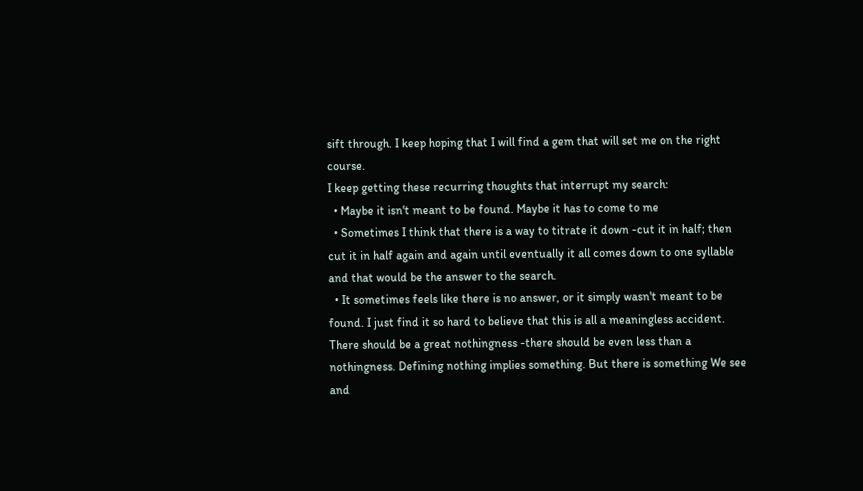sift through. I keep hoping that I will find a gem that will set me on the right course.
I keep getting these recurring thoughts that interrupt my search:
  • Maybe it isn't meant to be found. Maybe it has to come to me
  • Sometimes I think that there is a way to titrate it down -cut it in half; then cut it in half again and again until eventually it all comes down to one syllable and that would be the answer to the search.
  • It sometimes feels like there is no answer, or it simply wasn't meant to be found. I just find it so hard to believe that this is all a meaningless accident. There should be a great nothingness -there should be even less than a nothingness. Defining nothing implies something. But there is something We see and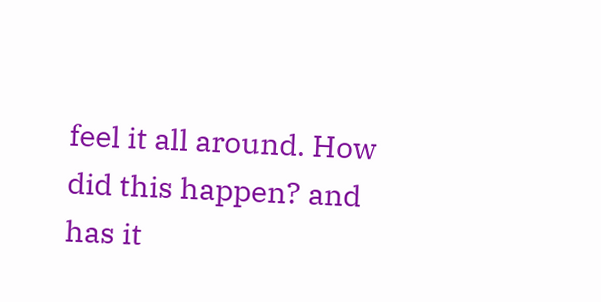feel it all around. How did this happen? and has it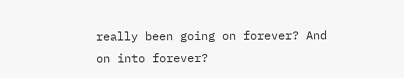really been going on forever? And on into forever?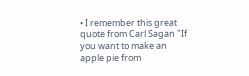• I remember this great quote from Carl Sagan "If you want to make an apple pie from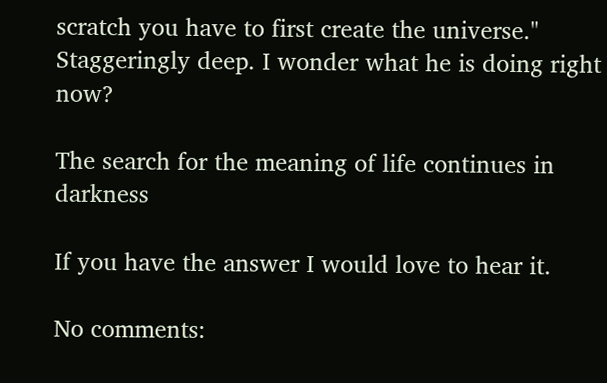scratch you have to first create the universe." Staggeringly deep. I wonder what he is doing right now?

The search for the meaning of life continues in darkness

If you have the answer I would love to hear it.

No comments: